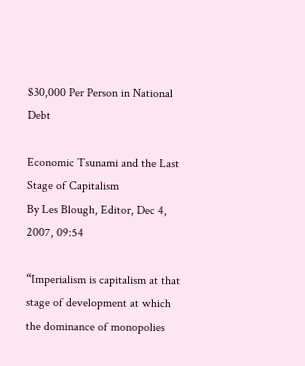$30,000 Per Person in National Debt

Economic Tsunami and the Last Stage of Capitalism
By Les Blough, Editor, Dec 4, 2007, 09:54

“Imperialism is capitalism at that stage of development at which the dominance of monopolies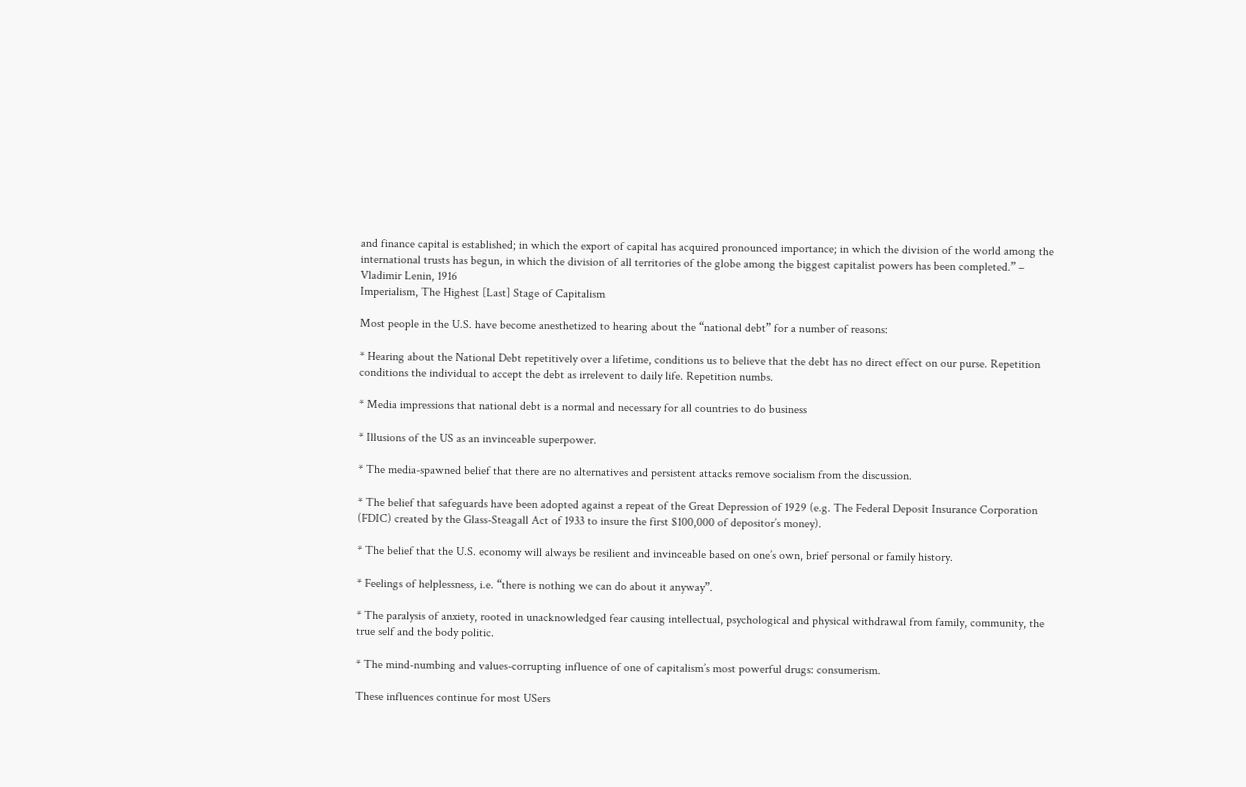and finance capital is established; in which the export of capital has acquired pronounced importance; in which the division of the world among the international trusts has begun, in which the division of all territories of the globe among the biggest capitalist powers has been completed.” – Vladimir Lenin, 1916
Imperialism, The Highest [Last] Stage of Capitalism

Most people in the U.S. have become anesthetized to hearing about the “national debt” for a number of reasons:

* Hearing about the National Debt repetitively over a lifetime, conditions us to believe that the debt has no direct effect on our purse. Repetition conditions the individual to accept the debt as irrelevent to daily life. Repetition numbs.

* Media impressions that national debt is a normal and necessary for all countries to do business

* Illusions of the US as an invinceable superpower.

* The media-spawned belief that there are no alternatives and persistent attacks remove socialism from the discussion.

* The belief that safeguards have been adopted against a repeat of the Great Depression of 1929 (e.g. The Federal Deposit Insurance Corporation (FDIC) created by the Glass-Steagall Act of 1933 to insure the first $100,000 of depositor’s money).

* The belief that the U.S. economy will always be resilient and invinceable based on one’s own, brief personal or family history.

* Feelings of helplessness, i.e. “there is nothing we can do about it anyway”.

* The paralysis of anxiety, rooted in unacknowledged fear causing intellectual, psychological and physical withdrawal from family, community, the true self and the body politic.

* The mind-numbing and values-corrupting influence of one of capitalism’s most powerful drugs: consumerism.

These influences continue for most USers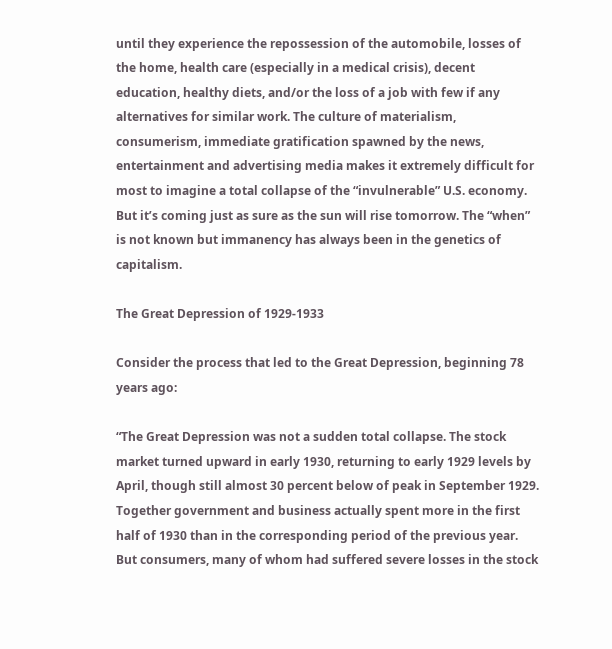until they experience the repossession of the automobile, losses of the home, health care (especially in a medical crisis), decent education, healthy diets, and/or the loss of a job with few if any alternatives for similar work. The culture of materialism, consumerism, immediate gratification spawned by the news, entertainment and advertising media makes it extremely difficult for most to imagine a total collapse of the “invulnerable” U.S. economy. But it’s coming just as sure as the sun will rise tomorrow. The “when” is not known but immanency has always been in the genetics of capitalism.

The Great Depression of 1929-1933

Consider the process that led to the Great Depression, beginning 78 years ago:

“The Great Depression was not a sudden total collapse. The stock market turned upward in early 1930, returning to early 1929 levels by April, though still almost 30 percent below of peak in September 1929. Together government and business actually spent more in the first half of 1930 than in the corresponding period of the previous year. But consumers, many of whom had suffered severe losses in the stock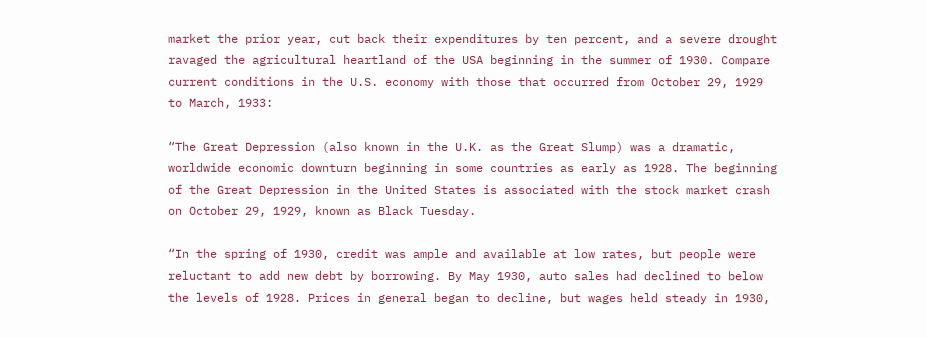market the prior year, cut back their expenditures by ten percent, and a severe drought ravaged the agricultural heartland of the USA beginning in the summer of 1930. Compare current conditions in the U.S. economy with those that occurred from October 29, 1929 to March, 1933:

“The Great Depression (also known in the U.K. as the Great Slump) was a dramatic, worldwide economic downturn beginning in some countries as early as 1928. The beginning of the Great Depression in the United States is associated with the stock market crash on October 29, 1929, known as Black Tuesday.

“In the spring of 1930, credit was ample and available at low rates, but people were reluctant to add new debt by borrowing. By May 1930, auto sales had declined to below the levels of 1928. Prices in general began to decline, but wages held steady in 1930,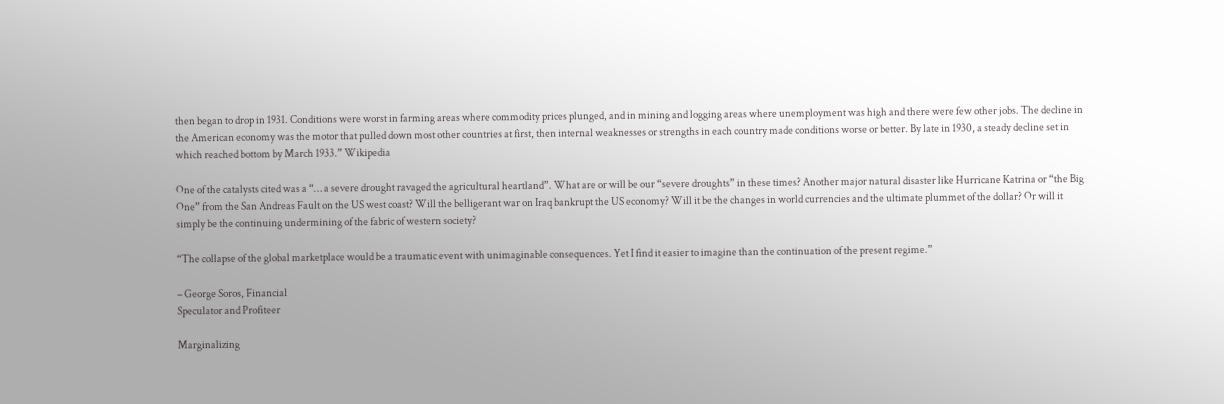then began to drop in 1931. Conditions were worst in farming areas where commodity prices plunged, and in mining and logging areas where unemployment was high and there were few other jobs. The decline in the American economy was the motor that pulled down most other countries at first, then internal weaknesses or strengths in each country made conditions worse or better. By late in 1930, a steady decline set in which reached bottom by March 1933.” Wikipedia

One of the catalysts cited was a “… a severe drought ravaged the agricultural heartland”. What are or will be our “severe droughts” in these times? Another major natural disaster like Hurricane Katrina or “the Big One” from the San Andreas Fault on the US west coast? Will the belligerant war on Iraq bankrupt the US economy? Will it be the changes in world currencies and the ultimate plummet of the dollar? Or will it simply be the continuing undermining of the fabric of western society?

“The collapse of the global marketplace would be a traumatic event with unimaginable consequences. Yet I find it easier to imagine than the continuation of the present regime.”

– George Soros, Financial
Speculator and Profiteer

Marginalizing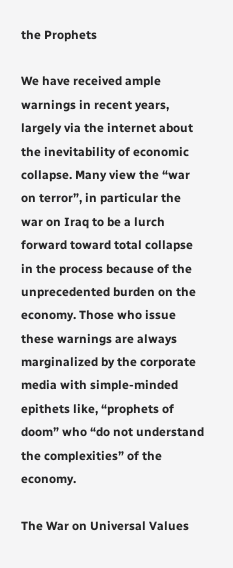the Prophets

We have received ample warnings in recent years, largely via the internet about the inevitability of economic collapse. Many view the “war on terror”, in particular the war on Iraq to be a lurch forward toward total collapse in the process because of the unprecedented burden on the economy. Those who issue these warnings are always marginalized by the corporate media with simple-minded epithets like, “prophets of doom” who “do not understand the complexities” of the economy.

The War on Universal Values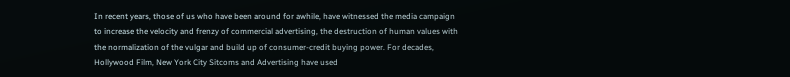In recent years, those of us who have been around for awhile, have witnessed the media campaign to increase the velocity and frenzy of commercial advertising, the destruction of human values with the normalization of the vulgar and build up of consumer-credit buying power. For decades, Hollywood Film, New York City Sitcoms and Advertising have used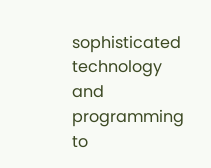sophisticated technology and programming to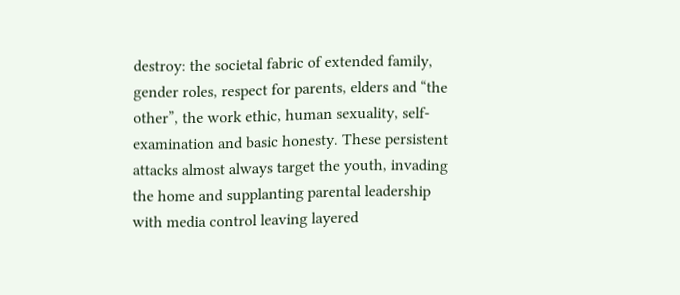destroy: the societal fabric of extended family, gender roles, respect for parents, elders and “the other”, the work ethic, human sexuality, self-examination and basic honesty. These persistent attacks almost always target the youth, invading the home and supplanting parental leadership with media control leaving layered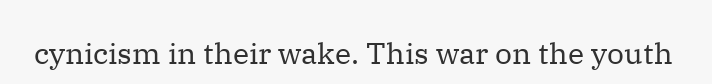cynicism in their wake. This war on the youth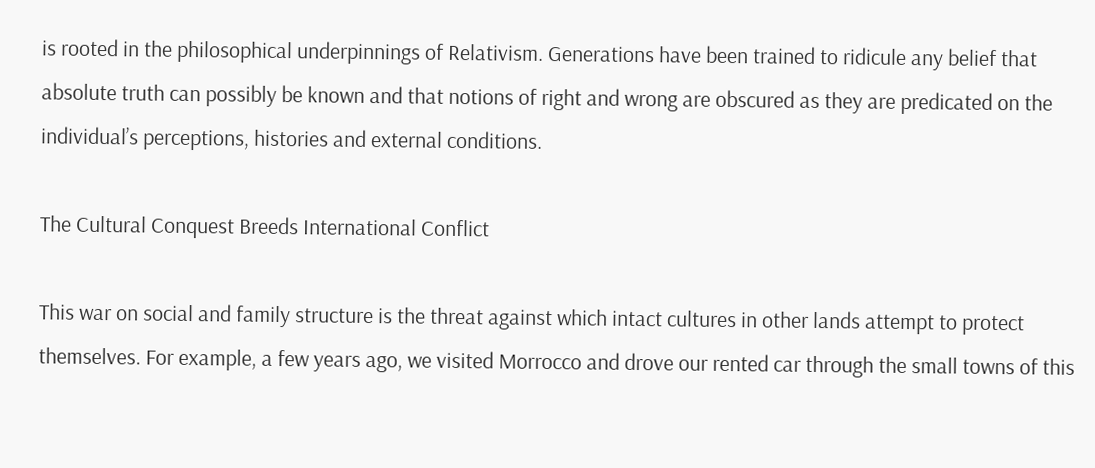is rooted in the philosophical underpinnings of Relativism. Generations have been trained to ridicule any belief that absolute truth can possibly be known and that notions of right and wrong are obscured as they are predicated on the individual’s perceptions, histories and external conditions.

The Cultural Conquest Breeds International Conflict

This war on social and family structure is the threat against which intact cultures in other lands attempt to protect themselves. For example, a few years ago, we visited Morrocco and drove our rented car through the small towns of this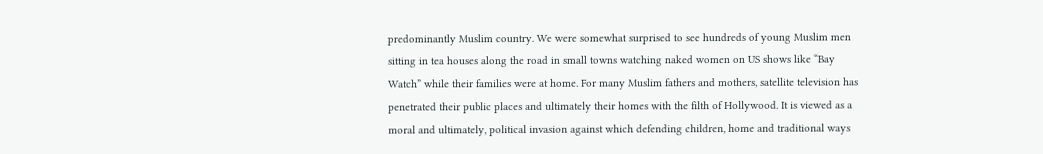predominantly Muslim country. We were somewhat surprised to see hundreds of young Muslim men sitting in tea houses along the road in small towns watching naked women on US shows like “Bay Watch” while their families were at home. For many Muslim fathers and mothers, satellite television has penetrated their public places and ultimately their homes with the filth of Hollywood. It is viewed as a moral and ultimately, political invasion against which defending children, home and traditional ways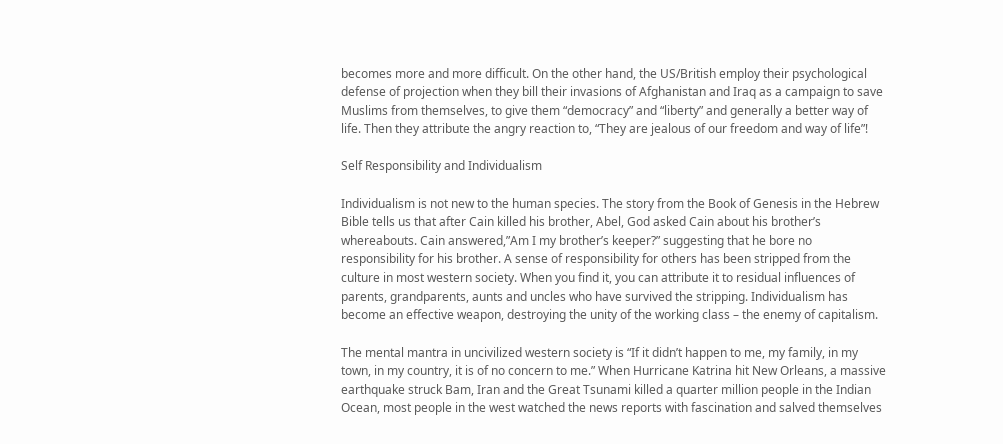becomes more and more difficult. On the other hand, the US/British employ their psychological defense of projection when they bill their invasions of Afghanistan and Iraq as a campaign to save Muslims from themselves, to give them “democracy” and “liberty” and generally a better way of life. Then they attribute the angry reaction to, “They are jealous of our freedom and way of life”!

Self Responsibility and Individualism

Individualism is not new to the human species. The story from the Book of Genesis in the Hebrew Bible tells us that after Cain killed his brother, Abel, God asked Cain about his brother’s whereabouts. Cain answered,”Am I my brother’s keeper?” suggesting that he bore no responsibility for his brother. A sense of responsibility for others has been stripped from the culture in most western society. When you find it, you can attribute it to residual influences of parents, grandparents, aunts and uncles who have survived the stripping. Individualism has become an effective weapon, destroying the unity of the working class – the enemy of capitalism.

The mental mantra in uncivilized western society is “If it didn’t happen to me, my family, in my town, in my country, it is of no concern to me.” When Hurricane Katrina hit New Orleans, a massive earthquake struck Bam, Iran and the Great Tsunami killed a quarter million people in the Indian Ocean, most people in the west watched the news reports with fascination and salved themselves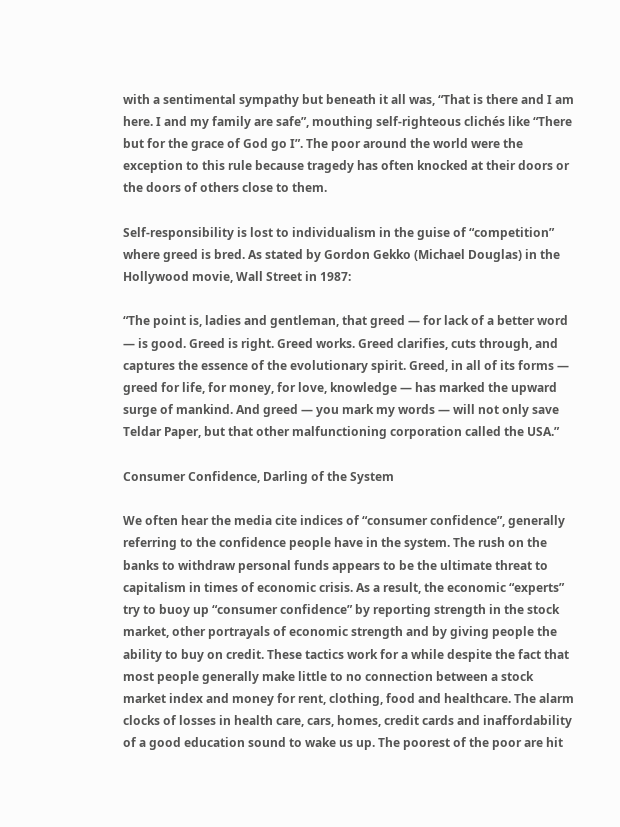with a sentimental sympathy but beneath it all was, “That is there and I am here. I and my family are safe”, mouthing self-righteous clichés like “There but for the grace of God go I”. The poor around the world were the exception to this rule because tragedy has often knocked at their doors or the doors of others close to them.

Self-responsibility is lost to individualism in the guise of “competition” where greed is bred. As stated by Gordon Gekko (Michael Douglas) in the Hollywood movie, Wall Street in 1987:

“The point is, ladies and gentleman, that greed — for lack of a better word — is good. Greed is right. Greed works. Greed clarifies, cuts through, and captures the essence of the evolutionary spirit. Greed, in all of its forms — greed for life, for money, for love, knowledge — has marked the upward surge of mankind. And greed — you mark my words — will not only save Teldar Paper, but that other malfunctioning corporation called the USA.”

Consumer Confidence, Darling of the System

We often hear the media cite indices of “consumer confidence”, generally referring to the confidence people have in the system. The rush on the banks to withdraw personal funds appears to be the ultimate threat to capitalism in times of economic crisis. As a result, the economic “experts” try to buoy up “consumer confidence” by reporting strength in the stock market, other portrayals of economic strength and by giving people the ability to buy on credit. These tactics work for a while despite the fact that most people generally make little to no connection between a stock market index and money for rent, clothing, food and healthcare. The alarm clocks of losses in health care, cars, homes, credit cards and inaffordability of a good education sound to wake us up. The poorest of the poor are hit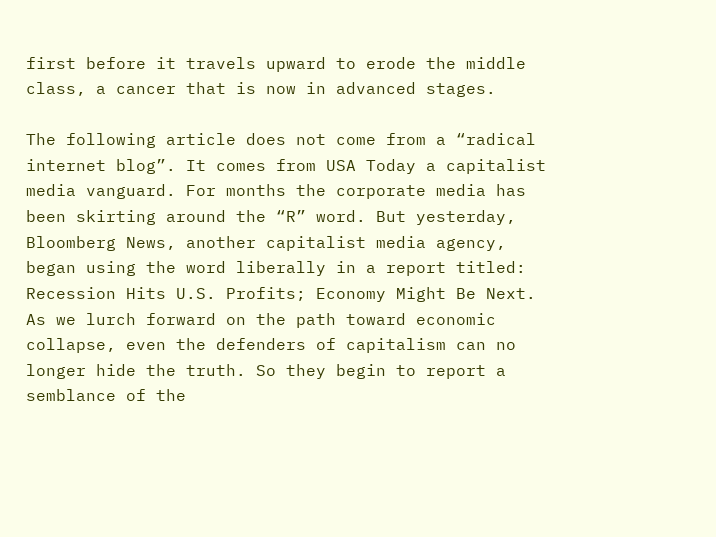first before it travels upward to erode the middle class, a cancer that is now in advanced stages.

The following article does not come from a “radical internet blog”. It comes from USA Today a capitalist media vanguard. For months the corporate media has been skirting around the “R” word. But yesterday, Bloomberg News, another capitalist media agency, began using the word liberally in a report titled: Recession Hits U.S. Profits; Economy Might Be Next. As we lurch forward on the path toward economic collapse, even the defenders of capitalism can no longer hide the truth. So they begin to report a semblance of the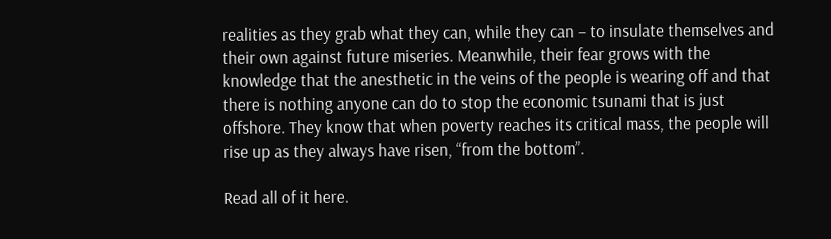realities as they grab what they can, while they can – to insulate themselves and their own against future miseries. Meanwhile, their fear grows with the knowledge that the anesthetic in the veins of the people is wearing off and that there is nothing anyone can do to stop the economic tsunami that is just offshore. They know that when poverty reaches its critical mass, the people will rise up as they always have risen, “from the bottom”.

Read all of it here.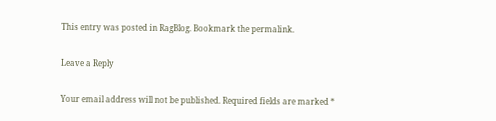This entry was posted in RagBlog. Bookmark the permalink.

Leave a Reply

Your email address will not be published. Required fields are marked *